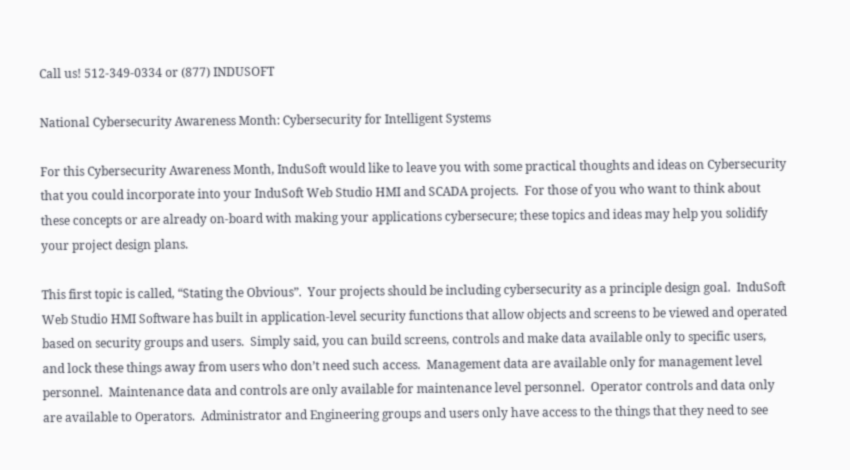Call us! 512-349-0334 or (877) INDUSOFT

National Cybersecurity Awareness Month: Cybersecurity for Intelligent Systems

For this Cybersecurity Awareness Month, InduSoft would like to leave you with some practical thoughts and ideas on Cybersecurity that you could incorporate into your InduSoft Web Studio HMI and SCADA projects.  For those of you who want to think about these concepts or are already on-board with making your applications cybersecure; these topics and ideas may help you solidify your project design plans.

This first topic is called, “Stating the Obvious”.  Your projects should be including cybersecurity as a principle design goal.  InduSoft Web Studio HMI Software has built in application-level security functions that allow objects and screens to be viewed and operated based on security groups and users.  Simply said, you can build screens, controls and make data available only to specific users, and lock these things away from users who don’t need such access.  Management data are available only for management level personnel.  Maintenance data and controls are only available for maintenance level personnel.  Operator controls and data only are available to Operators.  Administrator and Engineering groups and users only have access to the things that they need to see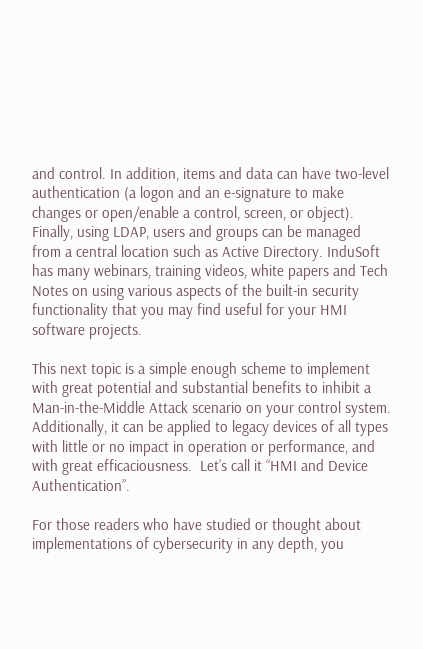and control. In addition, items and data can have two-level authentication (a logon and an e-signature to make changes or open/enable a control, screen, or object).  Finally, using LDAP, users and groups can be managed from a central location such as Active Directory. InduSoft has many webinars, training videos, white papers and Tech Notes on using various aspects of the built-in security functionality that you may find useful for your HMI software projects.

This next topic is a simple enough scheme to implement with great potential and substantial benefits to inhibit a Man-in-the-Middle Attack scenario on your control system.  Additionally, it can be applied to legacy devices of all types with little or no impact in operation or performance, and with great efficaciousness.  Let’s call it “HMI and Device Authentication”.

For those readers who have studied or thought about implementations of cybersecurity in any depth, you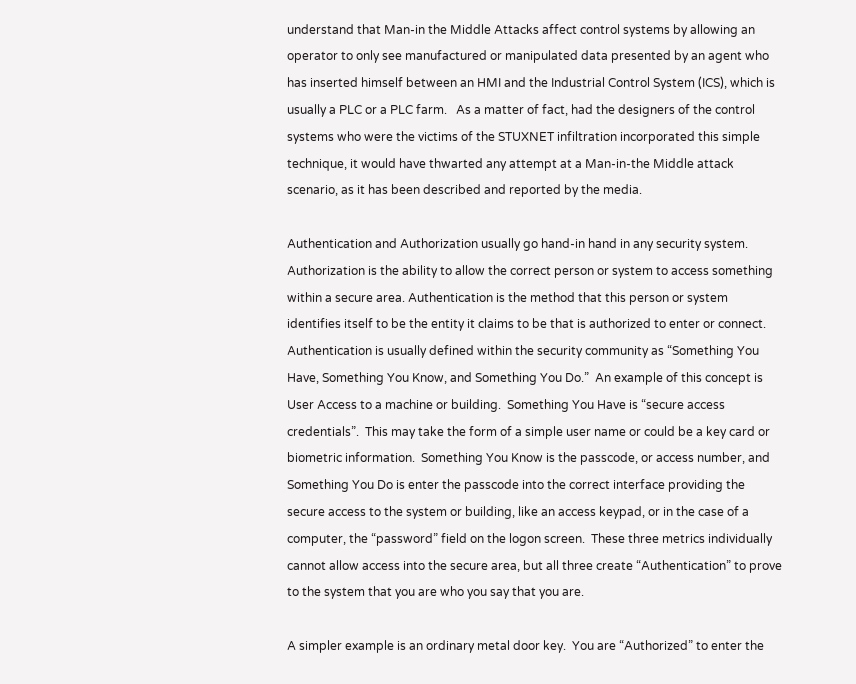understand that Man-in the Middle Attacks affect control systems by allowing an operator to only see manufactured or manipulated data presented by an agent who has inserted himself between an HMI and the Industrial Control System (ICS), which is usually a PLC or a PLC farm.   As a matter of fact, had the designers of the control systems who were the victims of the STUXNET infiltration incorporated this simple technique, it would have thwarted any attempt at a Man-in-the Middle attack scenario, as it has been described and reported by the media.

Authentication and Authorization usually go hand-in hand in any security system.  Authorization is the ability to allow the correct person or system to access something within a secure area. Authentication is the method that this person or system identifies itself to be the entity it claims to be that is authorized to enter or connect. Authentication is usually defined within the security community as “Something You Have, Something You Know, and Something You Do.”  An example of this concept is User Access to a machine or building.  Something You Have is “secure access credentials”.  This may take the form of a simple user name or could be a key card or biometric information.  Something You Know is the passcode, or access number, and Something You Do is enter the passcode into the correct interface providing the secure access to the system or building, like an access keypad, or in the case of a computer, the “password” field on the logon screen.  These three metrics individually cannot allow access into the secure area, but all three create “Authentication” to prove to the system that you are who you say that you are.

A simpler example is an ordinary metal door key.  You are “Authorized” to enter the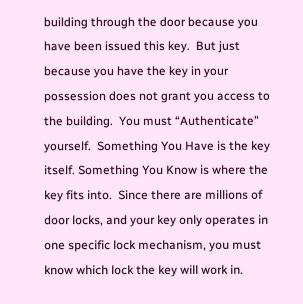building through the door because you have been issued this key.  But just because you have the key in your possession does not grant you access to the building.  You must “Authenticate” yourself.  Something You Have is the key itself. Something You Know is where the key fits into.  Since there are millions of door locks, and your key only operates in one specific lock mechanism, you must know which lock the key will work in.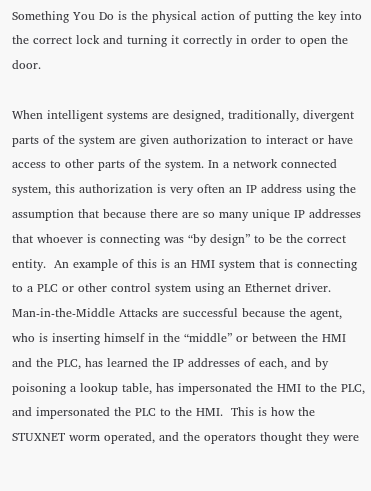Something You Do is the physical action of putting the key into the correct lock and turning it correctly in order to open the door.

When intelligent systems are designed, traditionally, divergent parts of the system are given authorization to interact or have access to other parts of the system. In a network connected system, this authorization is very often an IP address using the assumption that because there are so many unique IP addresses that whoever is connecting was “by design” to be the correct entity.  An example of this is an HMI system that is connecting to a PLC or other control system using an Ethernet driver.   Man-in-the-Middle Attacks are successful because the agent, who is inserting himself in the “middle” or between the HMI and the PLC, has learned the IP addresses of each, and by poisoning a lookup table, has impersonated the HMI to the PLC, and impersonated the PLC to the HMI.  This is how the STUXNET worm operated, and the operators thought they were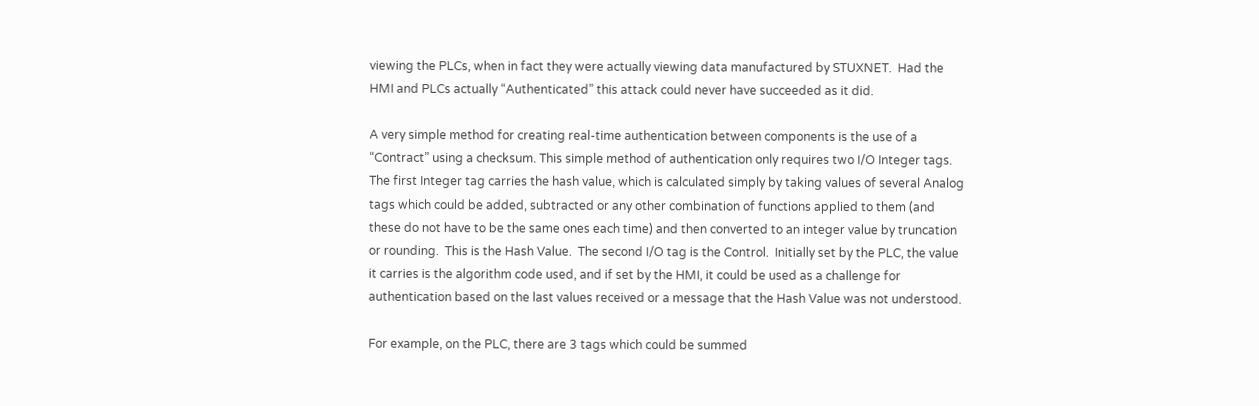viewing the PLCs, when in fact they were actually viewing data manufactured by STUXNET.  Had the HMI and PLCs actually “Authenticated” this attack could never have succeeded as it did.

A very simple method for creating real-time authentication between components is the use of a “Contract” using a checksum. This simple method of authentication only requires two I/O Integer tags.  The first Integer tag carries the hash value, which is calculated simply by taking values of several Analog tags which could be added, subtracted or any other combination of functions applied to them (and these do not have to be the same ones each time) and then converted to an integer value by truncation or rounding.  This is the Hash Value.  The second I/O tag is the Control.  Initially set by the PLC, the value it carries is the algorithm code used, and if set by the HMI, it could be used as a challenge for authentication based on the last values received or a message that the Hash Value was not understood.

For example, on the PLC, there are 3 tags which could be summed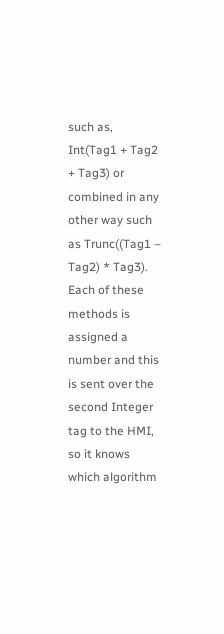such as, Int(Tag1 + Tag2 + Tag3) or combined in any other way such as Trunc((Tag1 – Tag2) * Tag3).  Each of these methods is assigned a number and this is sent over the second Integer tag to the HMI, so it knows which algorithm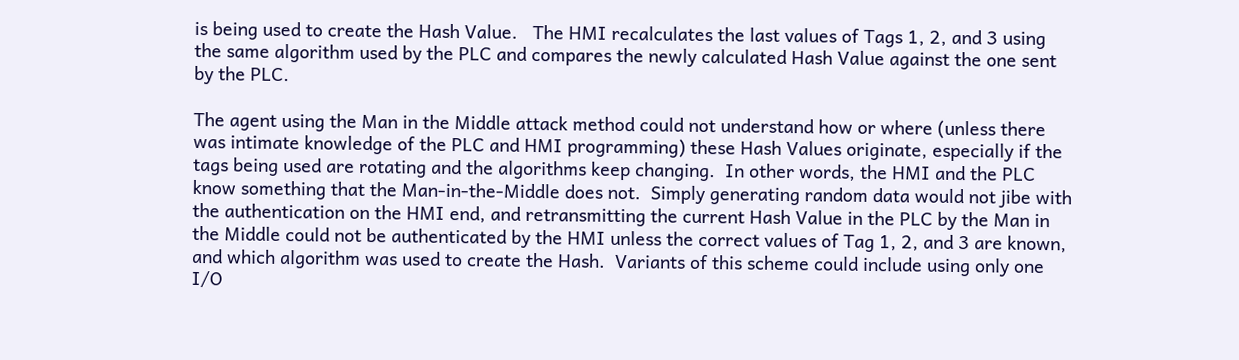is being used to create the Hash Value.   The HMI recalculates the last values of Tags 1, 2, and 3 using the same algorithm used by the PLC and compares the newly calculated Hash Value against the one sent by the PLC.

The agent using the Man in the Middle attack method could not understand how or where (unless there was intimate knowledge of the PLC and HMI programming) these Hash Values originate, especially if the tags being used are rotating and the algorithms keep changing.  In other words, the HMI and the PLC know something that the Man-in-the-Middle does not.  Simply generating random data would not jibe with the authentication on the HMI end, and retransmitting the current Hash Value in the PLC by the Man in the Middle could not be authenticated by the HMI unless the correct values of Tag 1, 2, and 3 are known, and which algorithm was used to create the Hash.  Variants of this scheme could include using only one I/O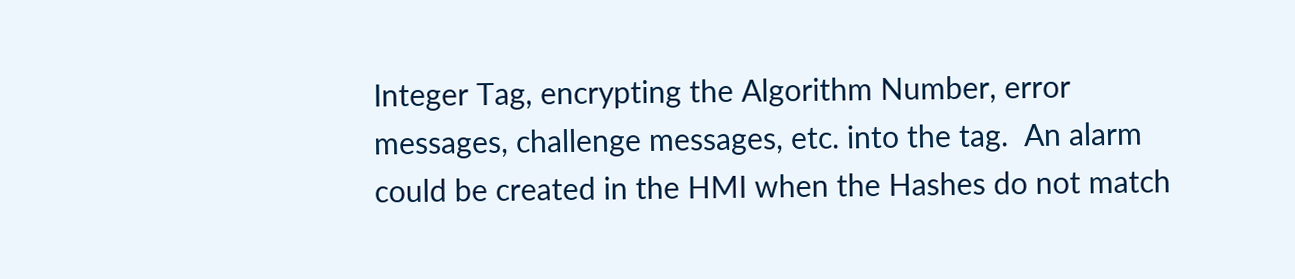Integer Tag, encrypting the Algorithm Number, error messages, challenge messages, etc. into the tag.  An alarm could be created in the HMI when the Hashes do not match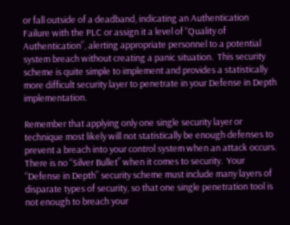or fall outside of a deadband, indicating an Authentication Failure with the PLC or assign it a level of “Quality of Authentication”, alerting appropriate personnel to a potential system breach without creating a panic situation.  This security scheme is quite simple to implement and provides a statistically more difficult security layer to penetrate in your Defense in Depth implementation.

Remember that applying only one single security layer or technique most likely will not statistically be enough defenses to prevent a breach into your control system when an attack occurs.  There is no “Silver Bullet” when it comes to security.  Your “Defense in Depth” security scheme must include many layers of disparate types of security, so that one single penetration tool is not enough to breach your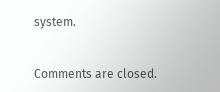system.


Comments are closed.